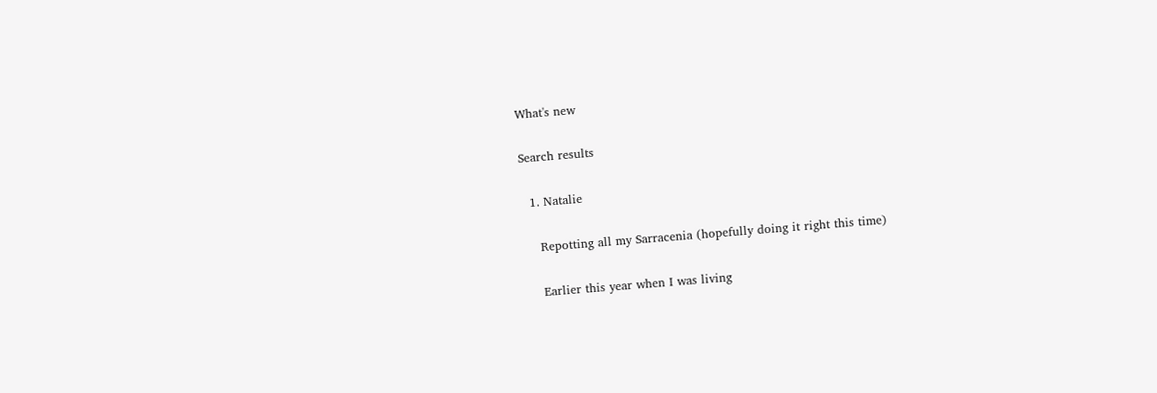What's new

Search results

  1. Natalie

    Repotting all my Sarracenia (hopefully doing it right this time)

    Earlier this year when I was living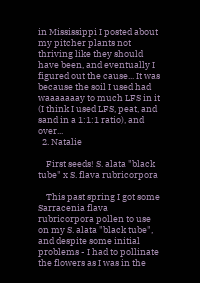in Mississippi I posted about my pitcher plants not thriving like they should have been, and eventually I figured out the cause... It was because the soil I used had waaaaaaay to much LFS in it (I think I used LFS, peat, and sand in a 1:1:1 ratio), and over...
  2. Natalie

    First seeds! S. alata "black tube" x S. flava rubricorpora

    This past spring I got some Sarracenia flava rubricorpora pollen to use on my S. alata "black tube", and despite some initial problems - I had to pollinate the flowers as I was in the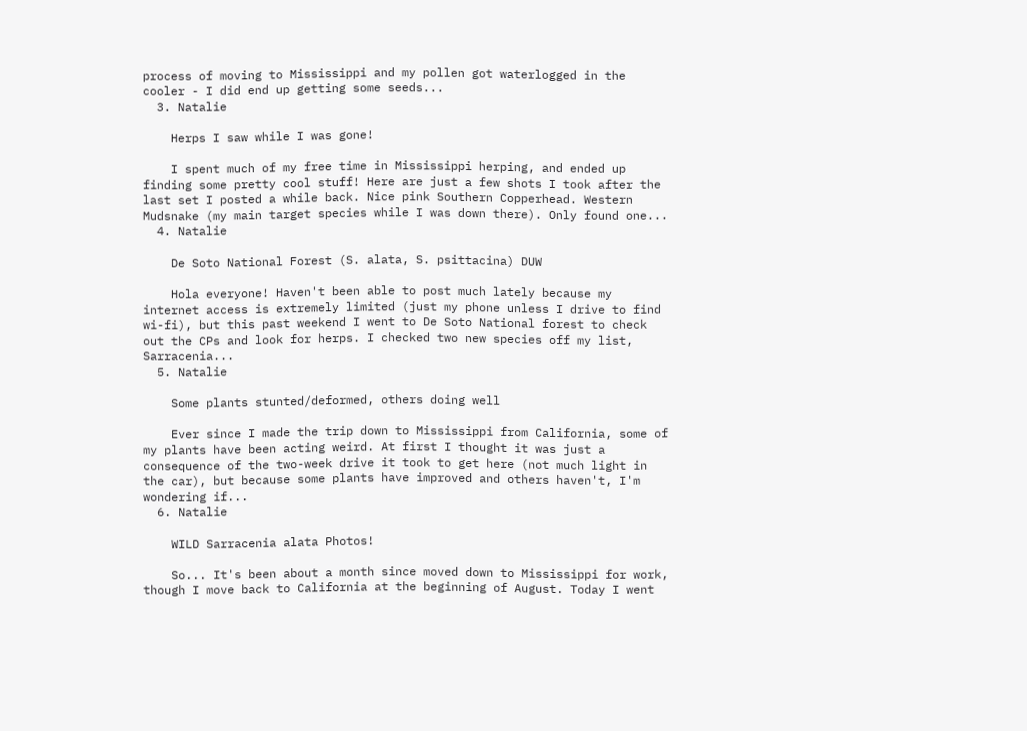process of moving to Mississippi and my pollen got waterlogged in the cooler - I did end up getting some seeds...
  3. Natalie

    Herps I saw while I was gone!

    I spent much of my free time in Mississippi herping, and ended up finding some pretty cool stuff! Here are just a few shots I took after the last set I posted a while back. Nice pink Southern Copperhead. Western Mudsnake (my main target species while I was down there). Only found one...
  4. Natalie

    De Soto National Forest (S. alata, S. psittacina) DUW

    Hola everyone! Haven't been able to post much lately because my internet access is extremely limited (just my phone unless I drive to find wi-fi), but this past weekend I went to De Soto National forest to check out the CPs and look for herps. I checked two new species off my list, Sarracenia...
  5. Natalie

    Some plants stunted/deformed, others doing well

    Ever since I made the trip down to Mississippi from California, some of my plants have been acting weird. At first I thought it was just a consequence of the two-week drive it took to get here (not much light in the car), but because some plants have improved and others haven't, I'm wondering if...
  6. Natalie

    WILD Sarracenia alata Photos!

    So... It's been about a month since moved down to Mississippi for work, though I move back to California at the beginning of August. Today I went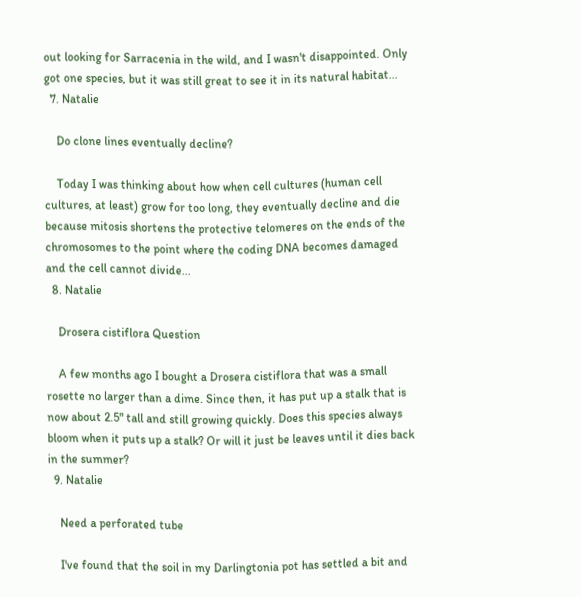out looking for Sarracenia in the wild, and I wasn't disappointed. Only got one species, but it was still great to see it in its natural habitat...
  7. Natalie

    Do clone lines eventually decline?

    Today I was thinking about how when cell cultures (human cell cultures, at least) grow for too long, they eventually decline and die because mitosis shortens the protective telomeres on the ends of the chromosomes to the point where the coding DNA becomes damaged and the cell cannot divide...
  8. Natalie

    Drosera cistiflora Question

    A few months ago I bought a Drosera cistiflora that was a small rosette no larger than a dime. Since then, it has put up a stalk that is now about 2.5" tall and still growing quickly. Does this species always bloom when it puts up a stalk? Or will it just be leaves until it dies back in the summer?
  9. Natalie

    Need a perforated tube

    I've found that the soil in my Darlingtonia pot has settled a bit and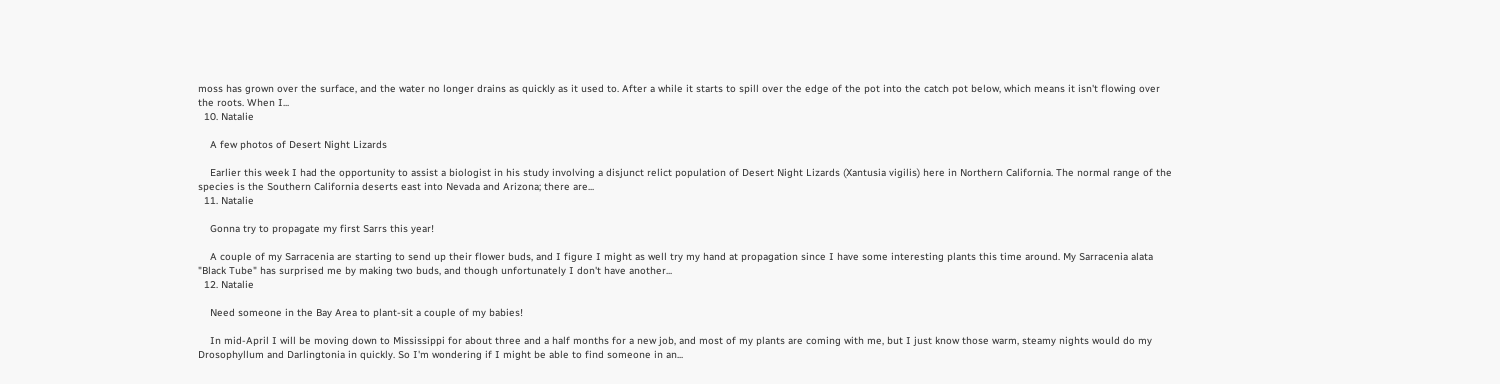moss has grown over the surface, and the water no longer drains as quickly as it used to. After a while it starts to spill over the edge of the pot into the catch pot below, which means it isn't flowing over the roots. When I...
  10. Natalie

    A few photos of Desert Night Lizards

    Earlier this week I had the opportunity to assist a biologist in his study involving a disjunct relict population of Desert Night Lizards (Xantusia vigilis) here in Northern California. The normal range of the species is the Southern California deserts east into Nevada and Arizona; there are...
  11. Natalie

    Gonna try to propagate my first Sarrs this year!

    A couple of my Sarracenia are starting to send up their flower buds, and I figure I might as well try my hand at propagation since I have some interesting plants this time around. My Sarracenia alata "Black Tube" has surprised me by making two buds, and though unfortunately I don't have another...
  12. Natalie

    Need someone in the Bay Area to plant-sit a couple of my babies!

    In mid-April I will be moving down to Mississippi for about three and a half months for a new job, and most of my plants are coming with me, but I just know those warm, steamy nights would do my Drosophyllum and Darlingtonia in quickly. So I'm wondering if I might be able to find someone in an...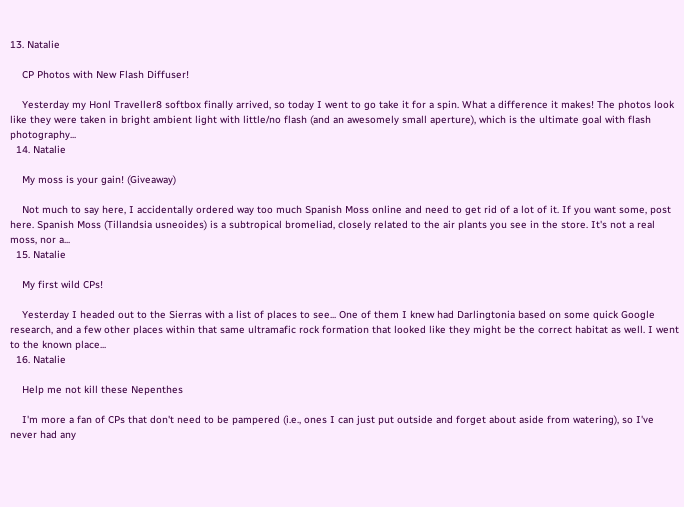13. Natalie

    CP Photos with New Flash Diffuser!

    Yesterday my Honl Traveller8 softbox finally arrived, so today I went to go take it for a spin. What a difference it makes! The photos look like they were taken in bright ambient light with little/no flash (and an awesomely small aperture), which is the ultimate goal with flash photography...
  14. Natalie

    My moss is your gain! (Giveaway)

    Not much to say here, I accidentally ordered way too much Spanish Moss online and need to get rid of a lot of it. If you want some, post here. Spanish Moss (Tillandsia usneoides) is a subtropical bromeliad, closely related to the air plants you see in the store. It's not a real moss, nor a...
  15. Natalie

    My first wild CPs!

    Yesterday I headed out to the Sierras with a list of places to see... One of them I knew had Darlingtonia based on some quick Google research, and a few other places within that same ultramafic rock formation that looked like they might be the correct habitat as well. I went to the known place...
  16. Natalie

    Help me not kill these Nepenthes

    I'm more a fan of CPs that don't need to be pampered (i.e., ones I can just put outside and forget about aside from watering), so I've never had any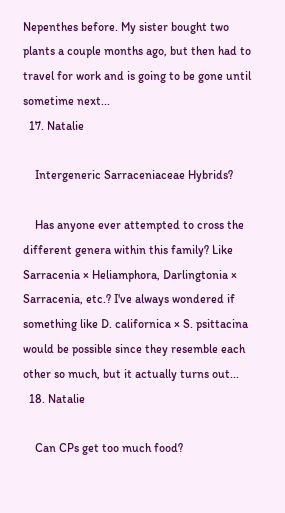Nepenthes before. My sister bought two plants a couple months ago, but then had to travel for work and is going to be gone until sometime next...
  17. Natalie

    Intergeneric Sarraceniaceae Hybrids?

    Has anyone ever attempted to cross the different genera within this family? Like Sarracenia × Heliamphora, Darlingtonia × Sarracenia, etc.? I've always wondered if something like D. californica × S. psittacina would be possible since they resemble each other so much, but it actually turns out...
  18. Natalie

    Can CPs get too much food?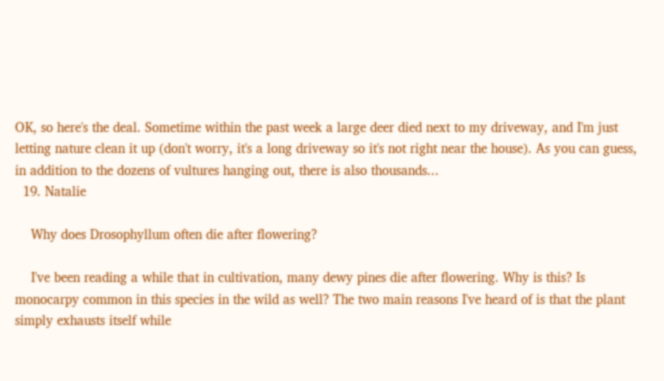OK, so here's the deal. Sometime within the past week a large deer died next to my driveway, and I'm just letting nature clean it up (don't worry, it's a long driveway so it's not right near the house). As you can guess, in addition to the dozens of vultures hanging out, there is also thousands...
  19. Natalie

    Why does Drosophyllum often die after flowering?

    I've been reading a while that in cultivation, many dewy pines die after flowering. Why is this? Is monocarpy common in this species in the wild as well? The two main reasons I've heard of is that the plant simply exhausts itself while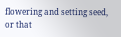flowering and setting seed, or that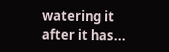watering it after it has...